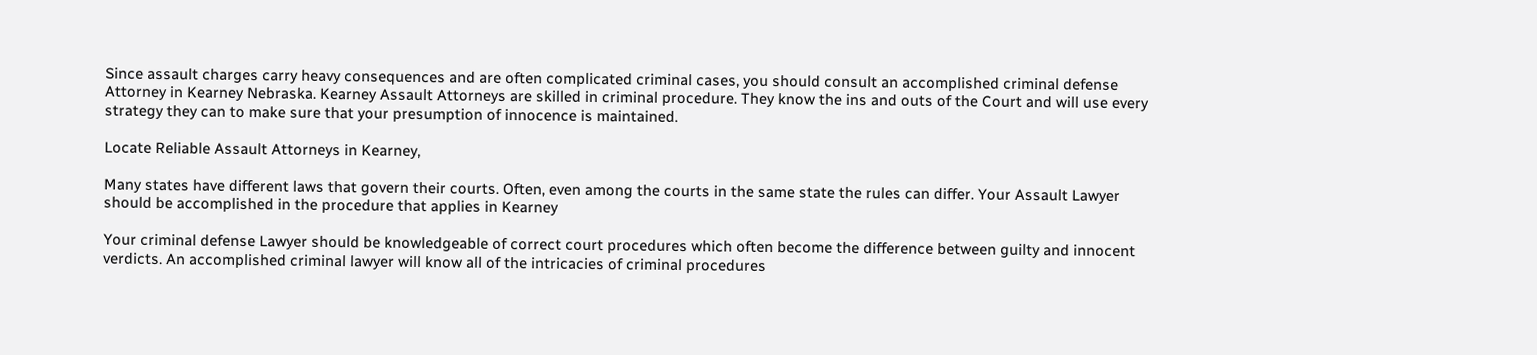Since assault charges carry heavy consequences and are often complicated criminal cases, you should consult an accomplished criminal defense Attorney in Kearney Nebraska. Kearney Assault Attorneys are skilled in criminal procedure. They know the ins and outs of the Court and will use every strategy they can to make sure that your presumption of innocence is maintained.

Locate Reliable Assault Attorneys in Kearney,

Many states have different laws that govern their courts. Often, even among the courts in the same state the rules can differ. Your Assault Lawyer should be accomplished in the procedure that applies in Kearney

Your criminal defense Lawyer should be knowledgeable of correct court procedures which often become the difference between guilty and innocent verdicts. An accomplished criminal lawyer will know all of the intricacies of criminal procedures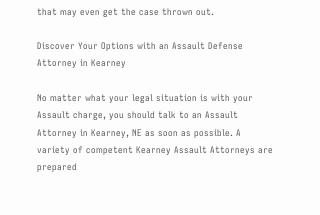that may even get the case thrown out.

Discover Your Options with an Assault Defense Attorney in Kearney

No matter what your legal situation is with your Assault charge, you should talk to an Assault Attorney in Kearney, NE as soon as possible. A variety of competent Kearney Assault Attorneys are prepared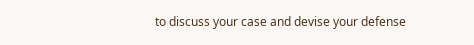to discuss your case and devise your defense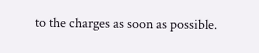to the charges as soon as possible.